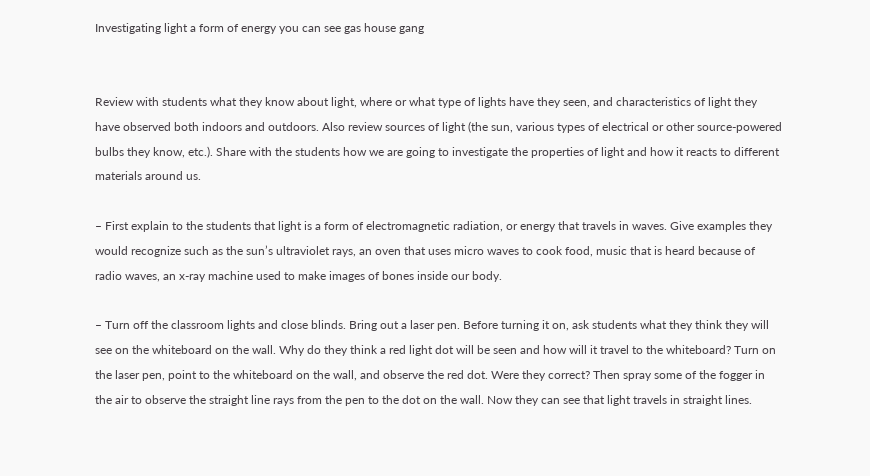Investigating light a form of energy you can see gas house gang


Review with students what they know about light, where or what type of lights have they seen, and characteristics of light they have observed both indoors and outdoors. Also review sources of light (the sun, various types of electrical or other source-powered bulbs they know, etc.). Share with the students how we are going to investigate the properties of light and how it reacts to different materials around us.

– First explain to the students that light is a form of electromagnetic radiation, or energy that travels in waves. Give examples they would recognize such as the sun’s ultraviolet rays, an oven that uses micro waves to cook food, music that is heard because of radio waves, an x-ray machine used to make images of bones inside our body.

– Turn off the classroom lights and close blinds. Bring out a laser pen. Before turning it on, ask students what they think they will see on the whiteboard on the wall. Why do they think a red light dot will be seen and how will it travel to the whiteboard? Turn on the laser pen, point to the whiteboard on the wall, and observe the red dot. Were they correct? Then spray some of the fogger in the air to observe the straight line rays from the pen to the dot on the wall. Now they can see that light travels in straight lines.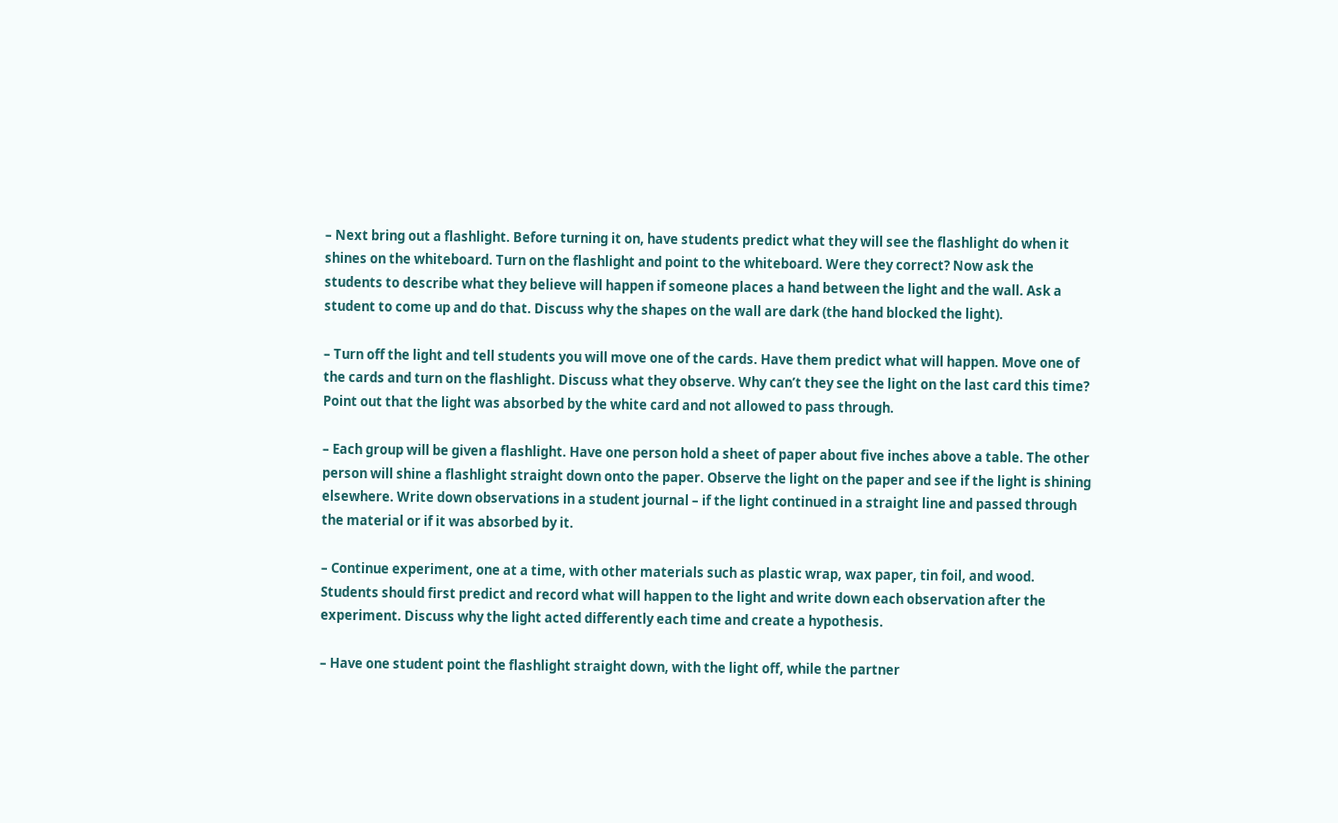– Next bring out a flashlight. Before turning it on, have students predict what they will see the flashlight do when it shines on the whiteboard. Turn on the flashlight and point to the whiteboard. Were they correct? Now ask the students to describe what they believe will happen if someone places a hand between the light and the wall. Ask a student to come up and do that. Discuss why the shapes on the wall are dark (the hand blocked the light).

– Turn off the light and tell students you will move one of the cards. Have them predict what will happen. Move one of the cards and turn on the flashlight. Discuss what they observe. Why can’t they see the light on the last card this time? Point out that the light was absorbed by the white card and not allowed to pass through.

– Each group will be given a flashlight. Have one person hold a sheet of paper about five inches above a table. The other person will shine a flashlight straight down onto the paper. Observe the light on the paper and see if the light is shining elsewhere. Write down observations in a student journal – if the light continued in a straight line and passed through the material or if it was absorbed by it.

– Continue experiment, one at a time, with other materials such as plastic wrap, wax paper, tin foil, and wood. Students should first predict and record what will happen to the light and write down each observation after the experiment. Discuss why the light acted differently each time and create a hypothesis.

– Have one student point the flashlight straight down, with the light off, while the partner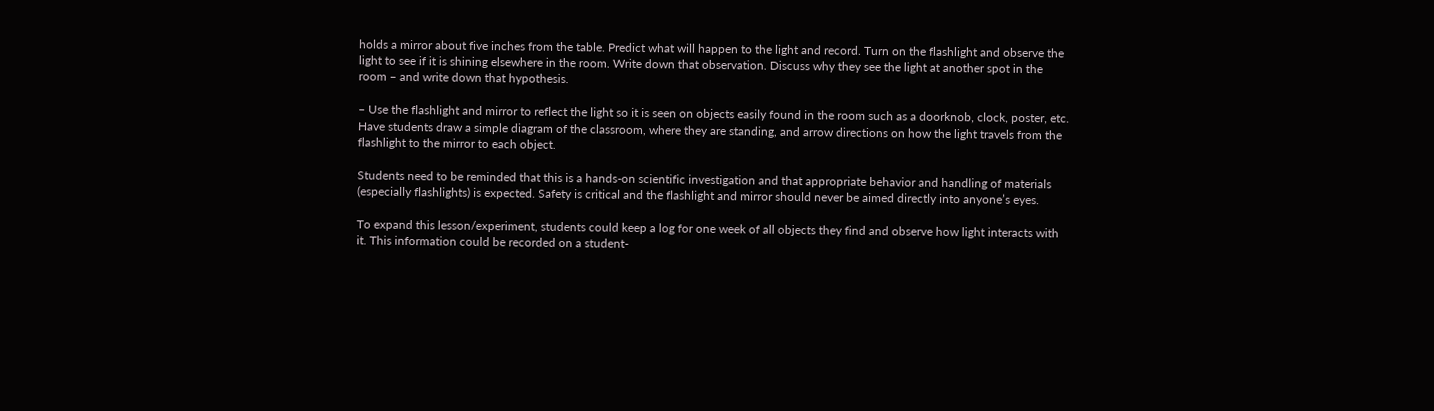holds a mirror about five inches from the table. Predict what will happen to the light and record. Turn on the flashlight and observe the light to see if it is shining elsewhere in the room. Write down that observation. Discuss why they see the light at another spot in the room – and write down that hypothesis.

– Use the flashlight and mirror to reflect the light so it is seen on objects easily found in the room such as a doorknob, clock, poster, etc. Have students draw a simple diagram of the classroom, where they are standing, and arrow directions on how the light travels from the flashlight to the mirror to each object.

Students need to be reminded that this is a hands-on scientific investigation and that appropriate behavior and handling of materials (especially flashlights) is expected. Safety is critical and the flashlight and mirror should never be aimed directly into anyone’s eyes.

To expand this lesson/experiment, students could keep a log for one week of all objects they find and observe how light interacts with it. This information could be recorded on a student-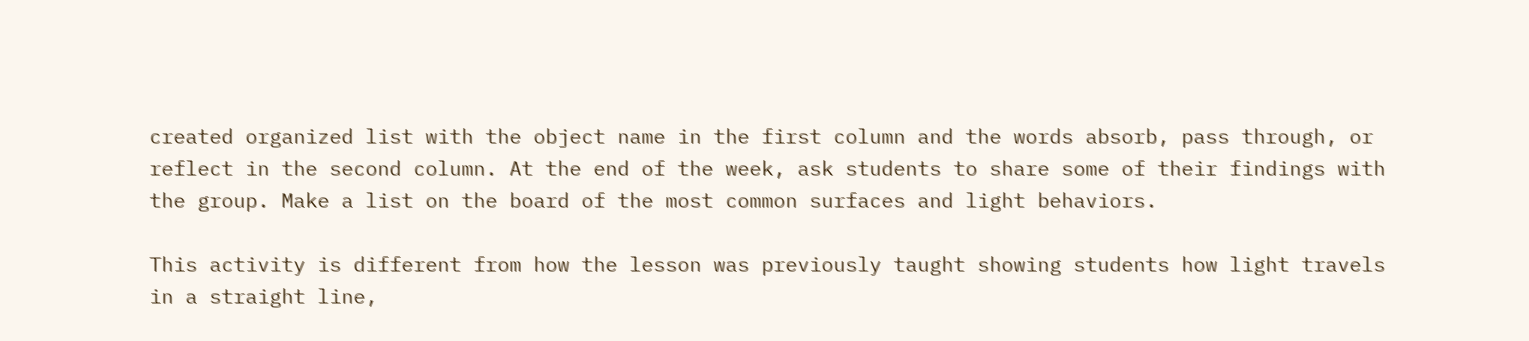created organized list with the object name in the first column and the words absorb, pass through, or reflect in the second column. At the end of the week, ask students to share some of their findings with the group. Make a list on the board of the most common surfaces and light behaviors.

This activity is different from how the lesson was previously taught showing students how light travels in a straight line,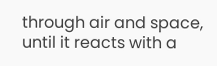through air and space, until it reacts with a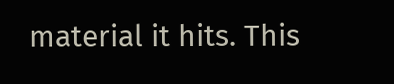material it hits. This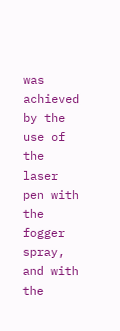was achieved by the use of the laser pen with the fogger spray, and with the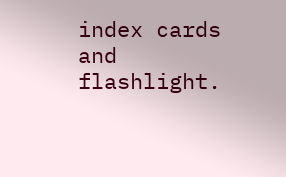index cards and flashlight.